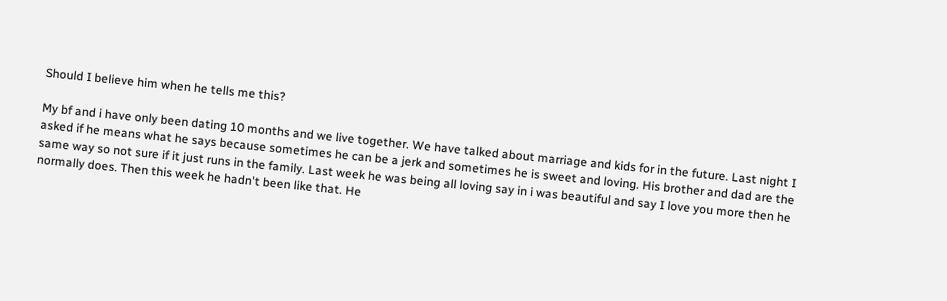Should I believe him when he tells me this?

My bf and i have only been dating 10 months and we live together. We have talked about marriage and kids for in the future. Last night I asked if he means what he says because sometimes he can be a jerk and sometimes he is sweet and loving. His brother and dad are the same way so not sure if it just runs in the family. Last week he was being all loving say in i was beautiful and say I love you more then he normally does. Then this week he hadn't been like that. He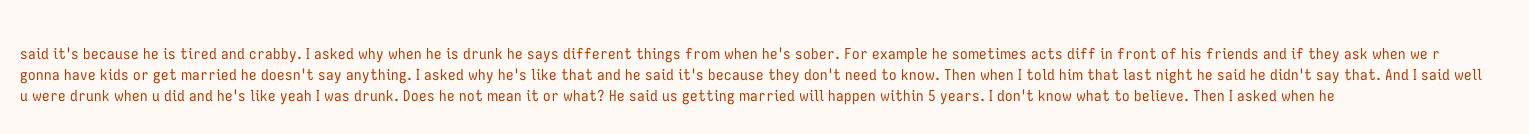said it's because he is tired and crabby. I asked why when he is drunk he says different things from when he's sober. For example he sometimes acts diff in front of his friends and if they ask when we r gonna have kids or get married he doesn't say anything. I asked why he's like that and he said it's because they don't need to know. Then when I told him that last night he said he didn't say that. And I said well u were drunk when u did and he's like yeah I was drunk. Does he not mean it or what? He said us getting married will happen within 5 years. I don't know what to believe. Then I asked when he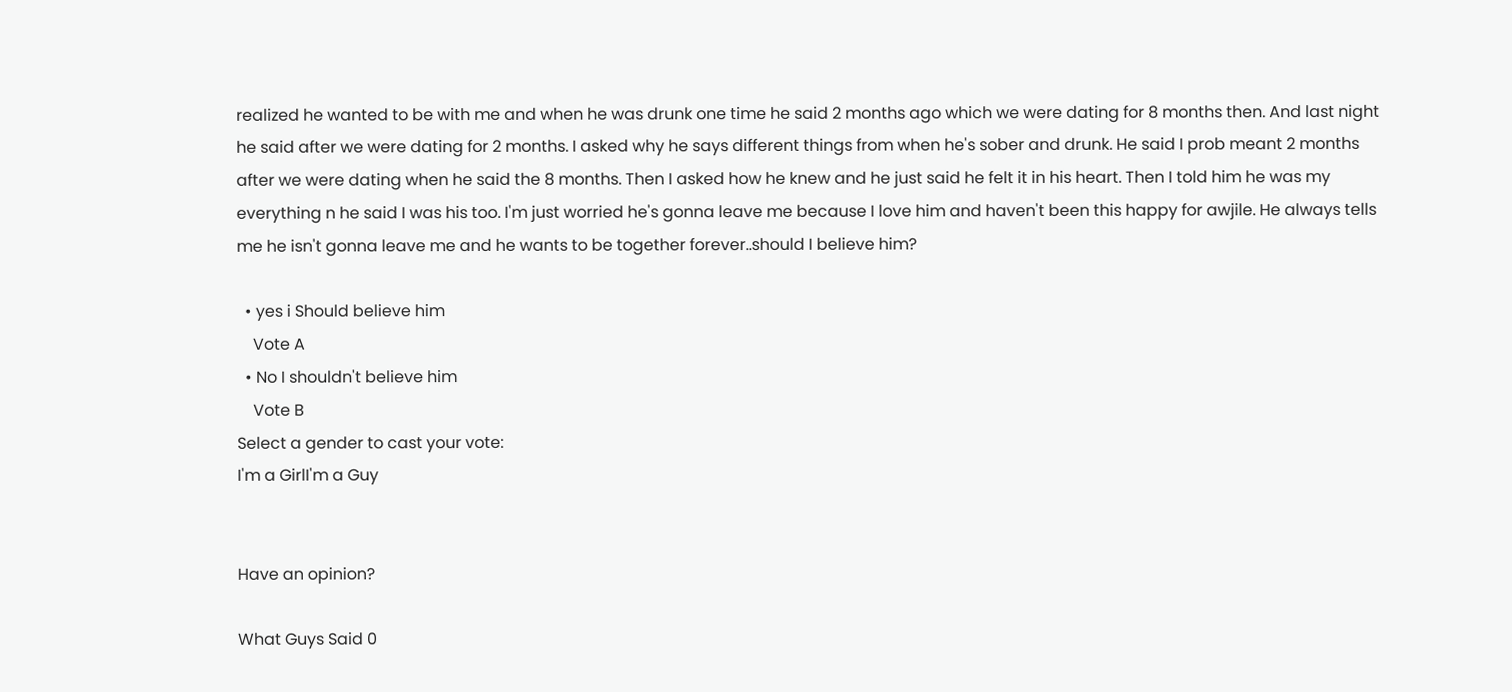realized he wanted to be with me and when he was drunk one time he said 2 months ago which we were dating for 8 months then. And last night he said after we were dating for 2 months. I asked why he says different things from when he's sober and drunk. He said I prob meant 2 months after we were dating when he said the 8 months. Then I asked how he knew and he just said he felt it in his heart. Then I told him he was my everything n he said I was his too. I'm just worried he's gonna leave me because I love him and haven't been this happy for awjile. He always tells me he isn't gonna leave me and he wants to be together forever..should I believe him?

  • yes i Should believe him
    Vote A
  • No I shouldn't believe him
    Vote B
Select a gender to cast your vote:
I'm a GirlI'm a Guy


Have an opinion?

What Guys Said 0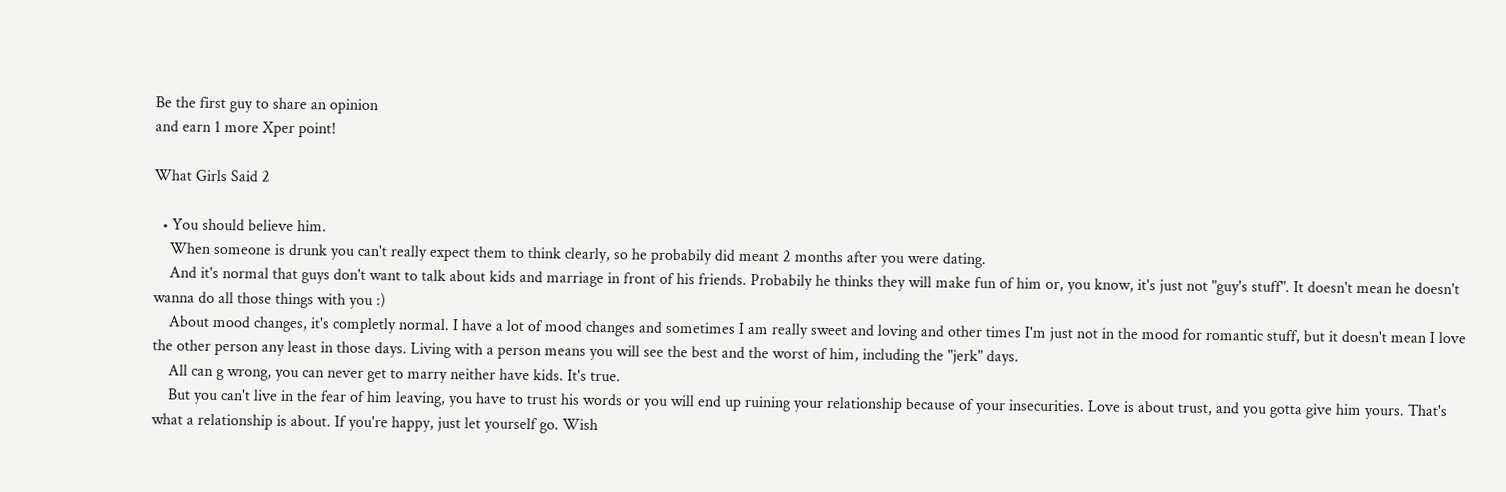Be the first guy to share an opinion
and earn 1 more Xper point!

What Girls Said 2

  • You should believe him.
    When someone is drunk you can't really expect them to think clearly, so he probabily did meant 2 months after you were dating.
    And it's normal that guys don't want to talk about kids and marriage in front of his friends. Probabily he thinks they will make fun of him or, you know, it's just not "guy's stuff". It doesn't mean he doesn't wanna do all those things with you :)
    About mood changes, it's completly normal. I have a lot of mood changes and sometimes I am really sweet and loving and other times I'm just not in the mood for romantic stuff, but it doesn't mean I love the other person any least in those days. Living with a person means you will see the best and the worst of him, including the "jerk" days.
    All can g wrong, you can never get to marry neither have kids. It's true.
    But you can't live in the fear of him leaving, you have to trust his words or you will end up ruining your relationship because of your insecurities. Love is about trust, and you gotta give him yours. That's what a relationship is about. If you're happy, just let yourself go. Wish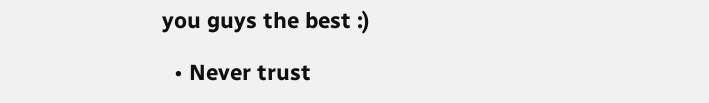you guys the best :)

  • Never trust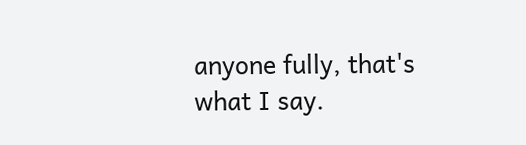anyone fully, that's what I say.